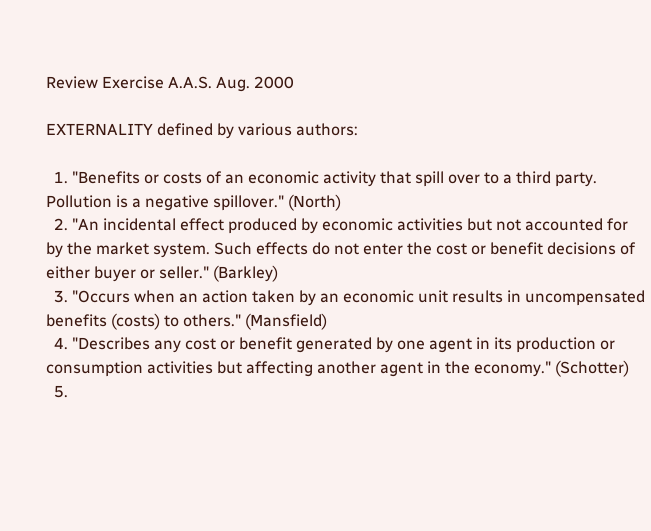Review Exercise A.A.S. Aug. 2000

EXTERNALITY defined by various authors:

  1. "Benefits or costs of an economic activity that spill over to a third party. Pollution is a negative spillover." (North)
  2. "An incidental effect produced by economic activities but not accounted for by the market system. Such effects do not enter the cost or benefit decisions of either buyer or seller." (Barkley)
  3. "Occurs when an action taken by an economic unit results in uncompensated benefits (costs) to others." (Mansfield)
  4. "Describes any cost or benefit generated by one agent in its production or consumption activities but affecting another agent in the economy." (Schotter)
  5.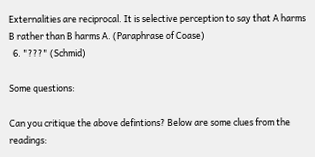Externalities are reciprocal. It is selective perception to say that A harms B rather than B harms A. (Paraphrase of Coase)
  6. "???" (Schmid)

Some questions:

Can you critique the above defintions? Below are some clues from the readings: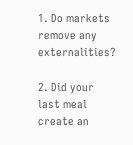1. Do markets remove any externalities?

2. Did your last meal create an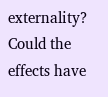externality? Could the effects have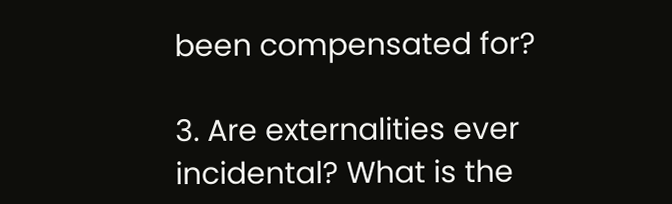been compensated for?

3. Are externalities ever incidental? What is the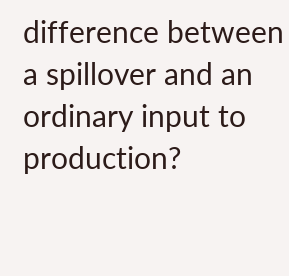difference between a spillover and an ordinary input to production?